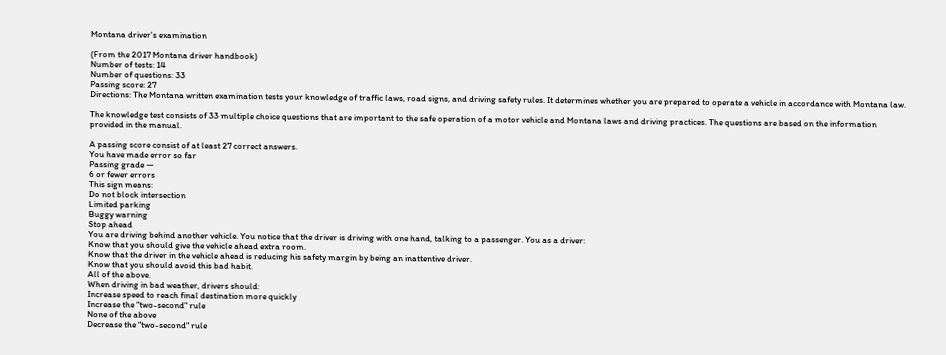Montana driver's examination

(From the 2017 Montana driver handbook)
Number of tests: 14
Number of questions: 33
Passing score: 27
Directions: The Montana written examination tests your knowledge of traffic laws, road signs, and driving safety rules. It determines whether you are prepared to operate a vehicle in accordance with Montana law.

The knowledge test consists of 33 multiple choice questions that are important to the safe operation of a motor vehicle and Montana laws and driving practices. The questions are based on the information provided in the manual.

A passing score consist of at least 27 correct answers.
You have made error so far
Passing grade —
6 or fewer errors
This sign means:
Do not block intersection
Limited parking
Buggy warning
Stop ahead
You are driving behind another vehicle. You notice that the driver is driving with one hand, talking to a passenger. You as a driver:
Know that you should give the vehicle ahead extra room.
Know that the driver in the vehicle ahead is reducing his safety margin by being an inattentive driver.
Know that you should avoid this bad habit.
All of the above.
When driving in bad weather, drivers should:
Increase speed to reach final destination more quickly
Increase the "two-second" rule
None of the above
Decrease the "two-second" rule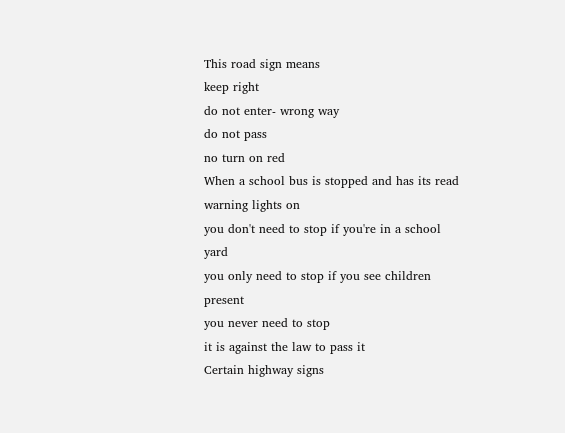This road sign means
keep right
do not enter- wrong way
do not pass
no turn on red
When a school bus is stopped and has its read warning lights on
you don't need to stop if you're in a school yard
you only need to stop if you see children present
you never need to stop
it is against the law to pass it
Certain highway signs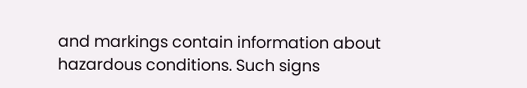and markings contain information about hazardous conditions. Such signs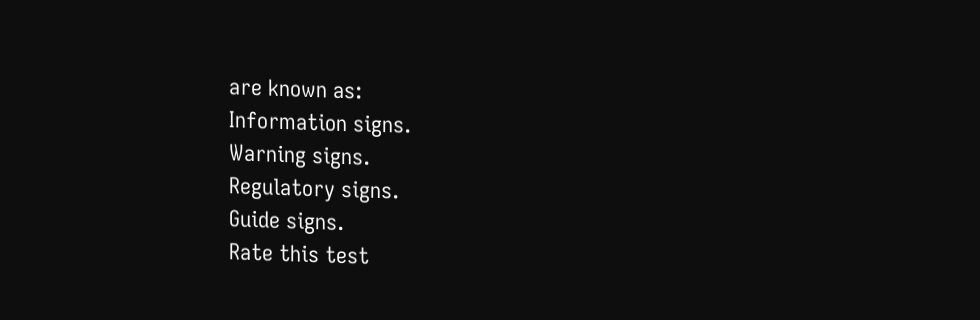are known as:
Information signs.
Warning signs.
Regulatory signs.
Guide signs.
Rate this test